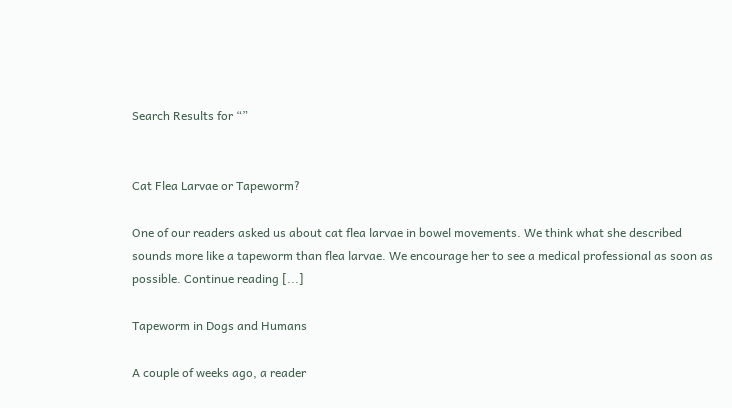Search Results for “”


Cat Flea Larvae or Tapeworm?

One of our readers asked us about cat flea larvae in bowel movements. We think what she described sounds more like a tapeworm than flea larvae. We encourage her to see a medical professional as soon as possible. Continue reading [...]

Tapeworm in Dogs and Humans

A couple of weeks ago, a reader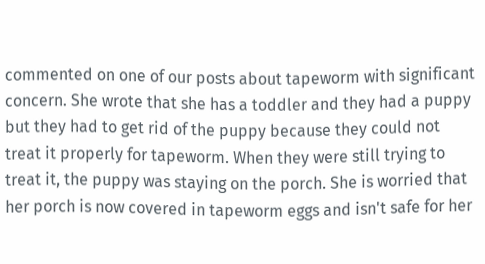commented on one of our posts about tapeworm with significant concern. She wrote that she has a toddler and they had a puppy but they had to get rid of the puppy because they could not treat it properly for tapeworm. When they were still trying to treat it, the puppy was staying on the porch. She is worried that her porch is now covered in tapeworm eggs and isn't safe for her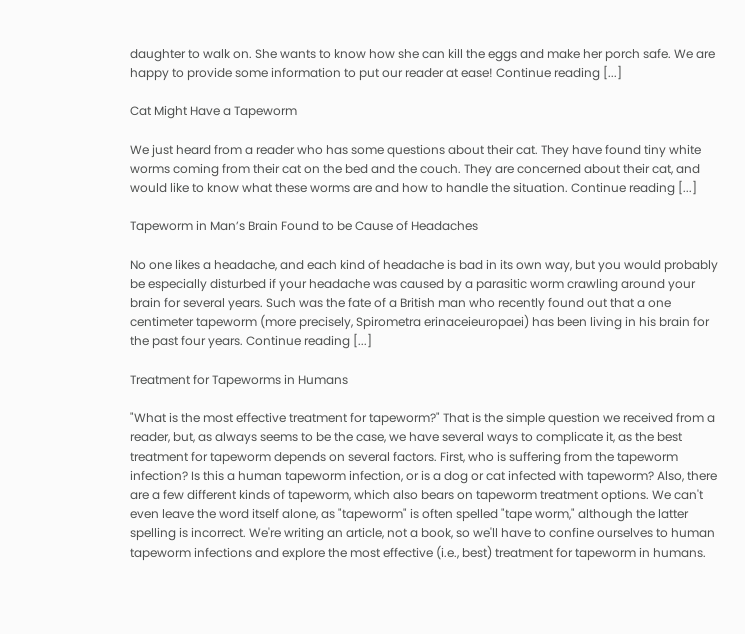daughter to walk on. She wants to know how she can kill the eggs and make her porch safe. We are happy to provide some information to put our reader at ease! Continue reading [...]

Cat Might Have a Tapeworm

We just heard from a reader who has some questions about their cat. They have found tiny white worms coming from their cat on the bed and the couch. They are concerned about their cat, and would like to know what these worms are and how to handle the situation. Continue reading [...]

Tapeworm in Man’s Brain Found to be Cause of Headaches

No one likes a headache, and each kind of headache is bad in its own way, but you would probably be especially disturbed if your headache was caused by a parasitic worm crawling around your brain for several years. Such was the fate of a British man who recently found out that a one centimeter tapeworm (more precisely, Spirometra erinaceieuropaei) has been living in his brain for the past four years. Continue reading [...]

Treatment for Tapeworms in Humans

"What is the most effective treatment for tapeworm?" That is the simple question we received from a reader, but, as always seems to be the case, we have several ways to complicate it, as the best treatment for tapeworm depends on several factors. First, who is suffering from the tapeworm infection? Is this a human tapeworm infection, or is a dog or cat infected with tapeworm? Also, there are a few different kinds of tapeworm, which also bears on tapeworm treatment options. We can't even leave the word itself alone, as "tapeworm" is often spelled "tape worm," although the latter spelling is incorrect. We're writing an article, not a book, so we'll have to confine ourselves to human tapeworm infections and explore the most effective (i.e., best) treatment for tapeworm in humans.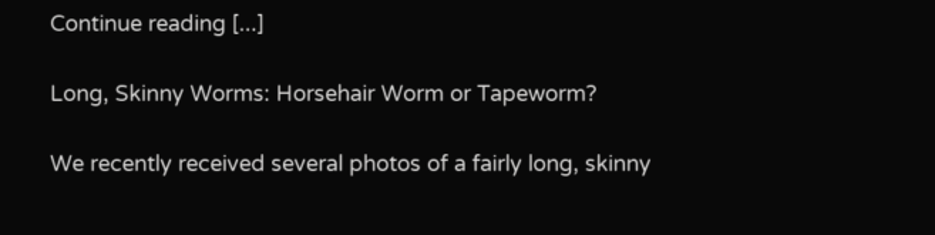Continue reading [...]

Long, Skinny Worms: Horsehair Worm or Tapeworm?

We recently received several photos of a fairly long, skinny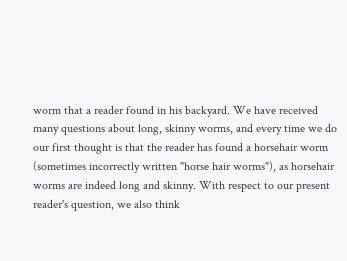worm that a reader found in his backyard. We have received many questions about long, skinny worms, and every time we do our first thought is that the reader has found a horsehair worm (sometimes incorrectly written "horse hair worms"), as horsehair worms are indeed long and skinny. With respect to our present reader's question, we also think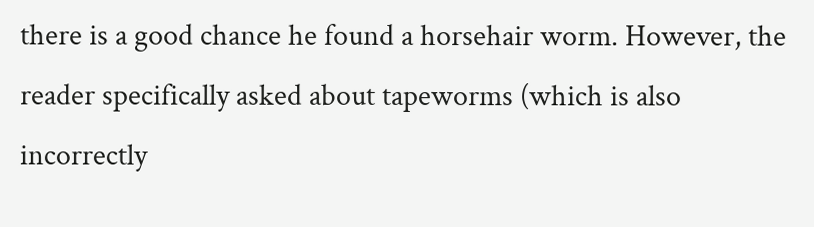there is a good chance he found a horsehair worm. However, the reader specifically asked about tapeworms (which is also incorrectly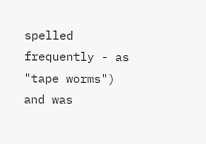spelled frequently - as "tape worms") and was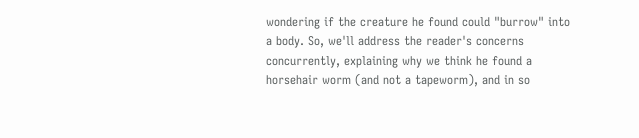wondering if the creature he found could "burrow" into a body. So, we'll address the reader's concerns concurrently, explaining why we think he found a horsehair worm (and not a tapeworm), and in so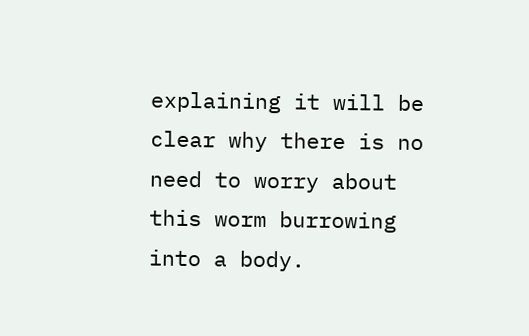explaining it will be clear why there is no need to worry about this worm burrowing into a body.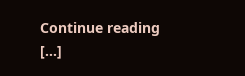Continue reading [...]